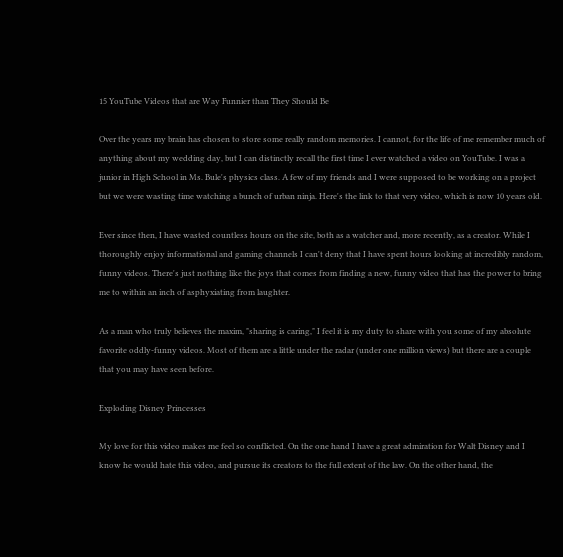15 YouTube Videos that are Way Funnier than They Should Be

Over the years my brain has chosen to store some really random memories. I cannot, for the life of me remember much of anything about my wedding day, but I can distinctly recall the first time I ever watched a video on YouTube. I was a junior in High School in Ms. Bule's physics class. A few of my friends and I were supposed to be working on a project but we were wasting time watching a bunch of urban ninja. Here's the link to that very video, which is now 10 years old.

Ever since then, I have wasted countless hours on the site, both as a watcher and, more recently, as a creator. While I thoroughly enjoy informational and gaming channels I can't deny that I have spent hours looking at incredibly random, funny videos. There's just nothing like the joys that comes from finding a new, funny video that has the power to bring me to within an inch of asphyxiating from laughter.

As a man who truly believes the maxim, "sharing is caring," I feel it is my duty to share with you some of my absolute favorite oddly-funny videos. Most of them are a little under the radar (under one million views) but there are a couple that you may have seen before.

Exploding Disney Princesses

My love for this video makes me feel so conflicted. On the one hand I have a great admiration for Walt Disney and I know he would hate this video, and pursue its creators to the full extent of the law. On the other hand, the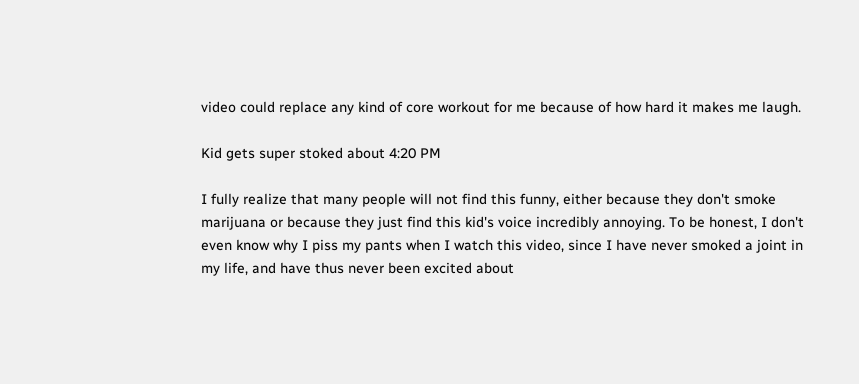video could replace any kind of core workout for me because of how hard it makes me laugh.

Kid gets super stoked about 4:20 PM

I fully realize that many people will not find this funny, either because they don't smoke marijuana or because they just find this kid's voice incredibly annoying. To be honest, I don't even know why I piss my pants when I watch this video, since I have never smoked a joint in my life, and have thus never been excited about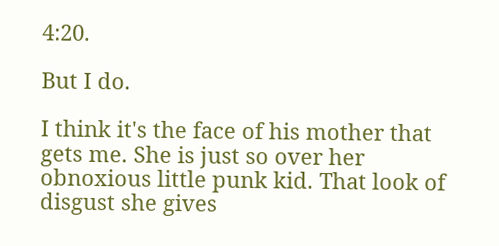4:20.

But I do.

I think it's the face of his mother that gets me. She is just so over her obnoxious little punk kid. That look of disgust she gives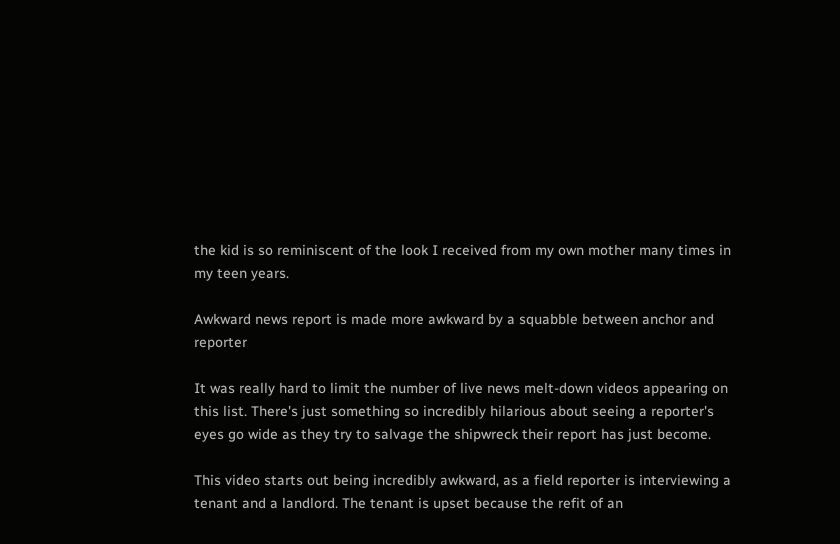the kid is so reminiscent of the look I received from my own mother many times in my teen years.

Awkward news report is made more awkward by a squabble between anchor and reporter

It was really hard to limit the number of live news melt-down videos appearing on this list. There's just something so incredibly hilarious about seeing a reporter's eyes go wide as they try to salvage the shipwreck their report has just become.

This video starts out being incredibly awkward, as a field reporter is interviewing a tenant and a landlord. The tenant is upset because the refit of an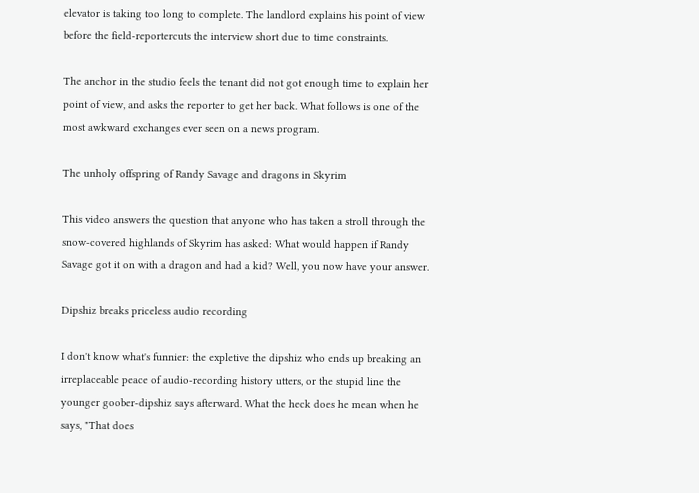elevator is taking too long to complete. The landlord explains his point of view before the field-reportercuts the interview short due to time constraints.

The anchor in the studio feels the tenant did not got enough time to explain her point of view, and asks the reporter to get her back. What follows is one of the most awkward exchanges ever seen on a news program.

The unholy offspring of Randy Savage and dragons in Skyrim

This video answers the question that anyone who has taken a stroll through the snow-covered highlands of Skyrim has asked: What would happen if Randy Savage got it on with a dragon and had a kid? Well, you now have your answer.

Dipshiz breaks priceless audio recording

I don't know what's funnier: the expletive the dipshiz who ends up breaking an irreplaceable peace of audio-recording history utters, or the stupid line the younger goober-dipshiz says afterward. What the heck does he mean when he says, "That does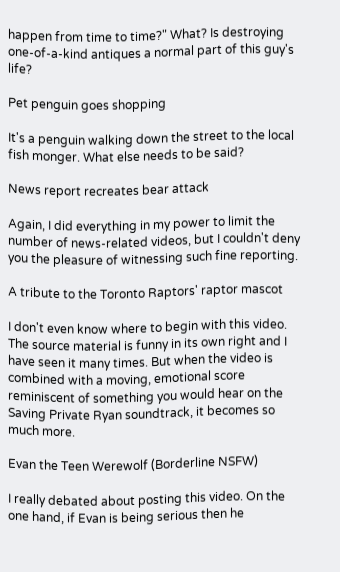happen from time to time?" What? Is destroying one-of-a-kind antiques a normal part of this guy's life?

Pet penguin goes shopping

It's a penguin walking down the street to the local fish monger. What else needs to be said?

News report recreates bear attack

Again, I did everything in my power to limit the number of news-related videos, but I couldn't deny you the pleasure of witnessing such fine reporting.

A tribute to the Toronto Raptors' raptor mascot

I don't even know where to begin with this video. The source material is funny in its own right and I have seen it many times. But when the video is combined with a moving, emotional score reminiscent of something you would hear on the Saving Private Ryan soundtrack, it becomes so much more.

Evan the Teen Werewolf (Borderline NSFW)

I really debated about posting this video. On the one hand, if Evan is being serious then he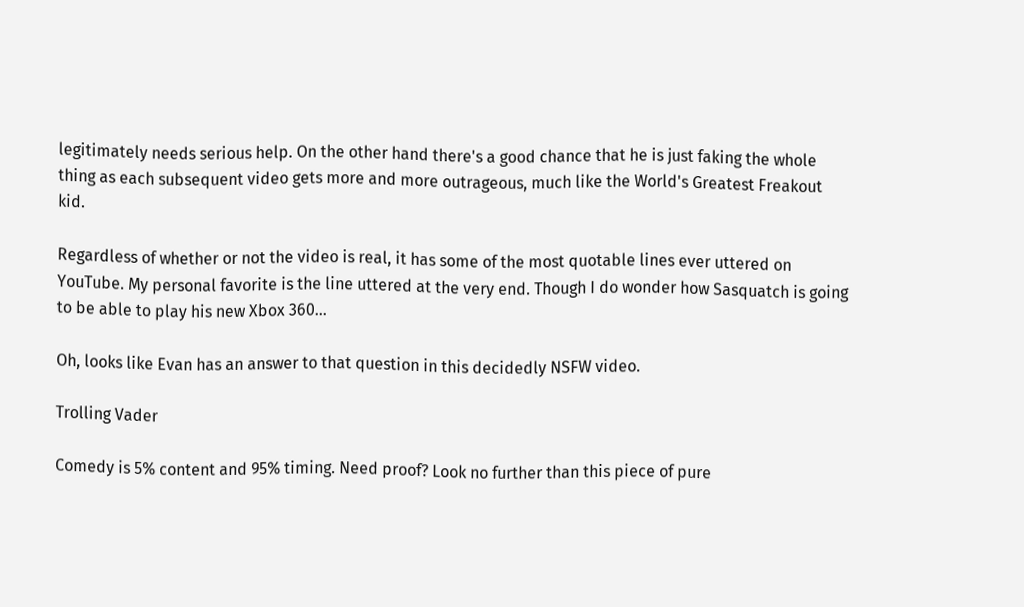legitimately needs serious help. On the other hand there's a good chance that he is just faking the whole thing as each subsequent video gets more and more outrageous, much like the World's Greatest Freakout kid.

Regardless of whether or not the video is real, it has some of the most quotable lines ever uttered on YouTube. My personal favorite is the line uttered at the very end. Though I do wonder how Sasquatch is going to be able to play his new Xbox 360...

Oh, looks like Evan has an answer to that question in this decidedly NSFW video.

Trolling Vader

Comedy is 5% content and 95% timing. Need proof? Look no further than this piece of pure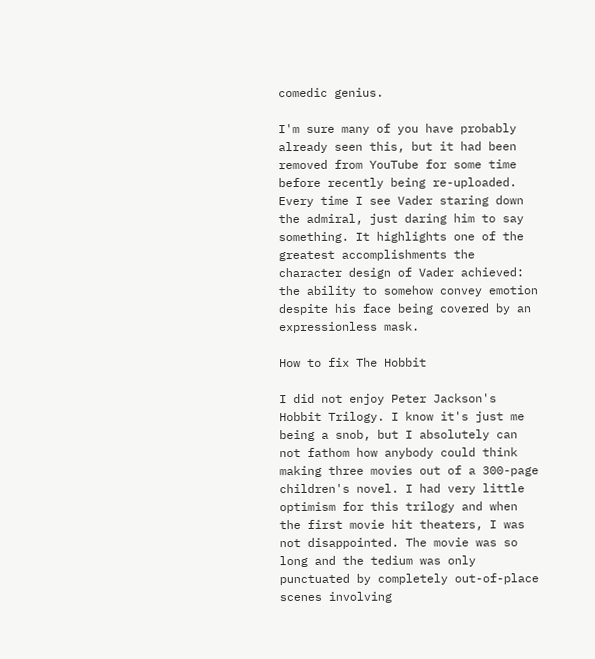comedic genius.

I'm sure many of you have probably already seen this, but it had been removed from YouTube for some time before recently being re-uploaded. Every time I see Vader staring down the admiral, just daring him to say something. It highlights one of the greatest accomplishments the character design of Vader achieved: the ability to somehow convey emotion despite his face being covered by an expressionless mask.

How to fix The Hobbit

I did not enjoy Peter Jackson's Hobbit Trilogy. I know it's just me being a snob, but I absolutely can not fathom how anybody could think making three movies out of a 300-page children's novel. I had very little optimism for this trilogy and when the first movie hit theaters, I was not disappointed. The movie was so long and the tedium was only punctuated by completely out-of-place scenes involving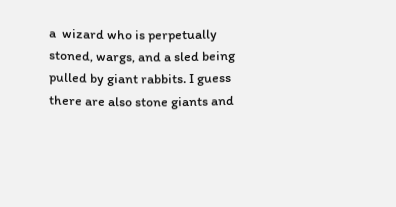a  wizard who is perpetually stoned, wargs, and a sled being pulled by giant rabbits. I guess there are also stone giants and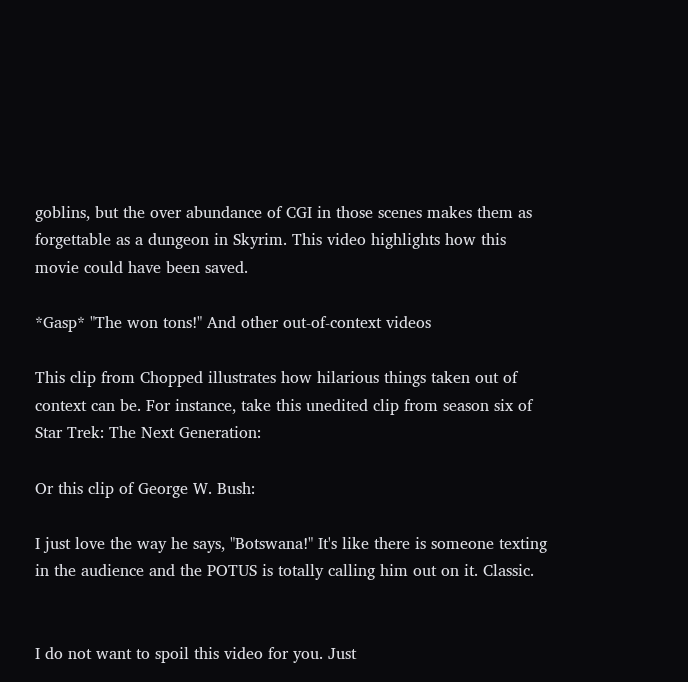goblins, but the over abundance of CGI in those scenes makes them as forgettable as a dungeon in Skyrim. This video highlights how this movie could have been saved.

*Gasp* "The won tons!" And other out-of-context videos

This clip from Chopped illustrates how hilarious things taken out of context can be. For instance, take this unedited clip from season six of Star Trek: The Next Generation:

Or this clip of George W. Bush:

I just love the way he says, "Botswana!" It's like there is someone texting in the audience and the POTUS is totally calling him out on it. Classic.


I do not want to spoil this video for you. Just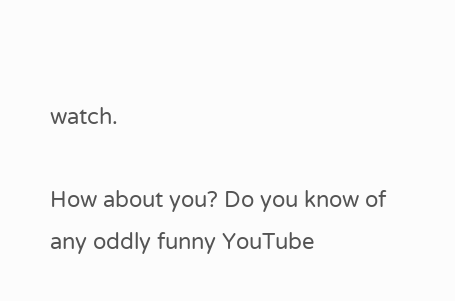watch.

How about you? Do you know of any oddly funny YouTube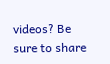videos? Be sure to share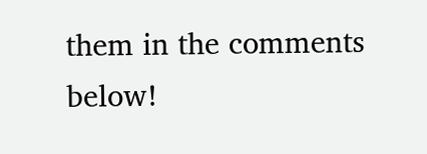them in the comments below!